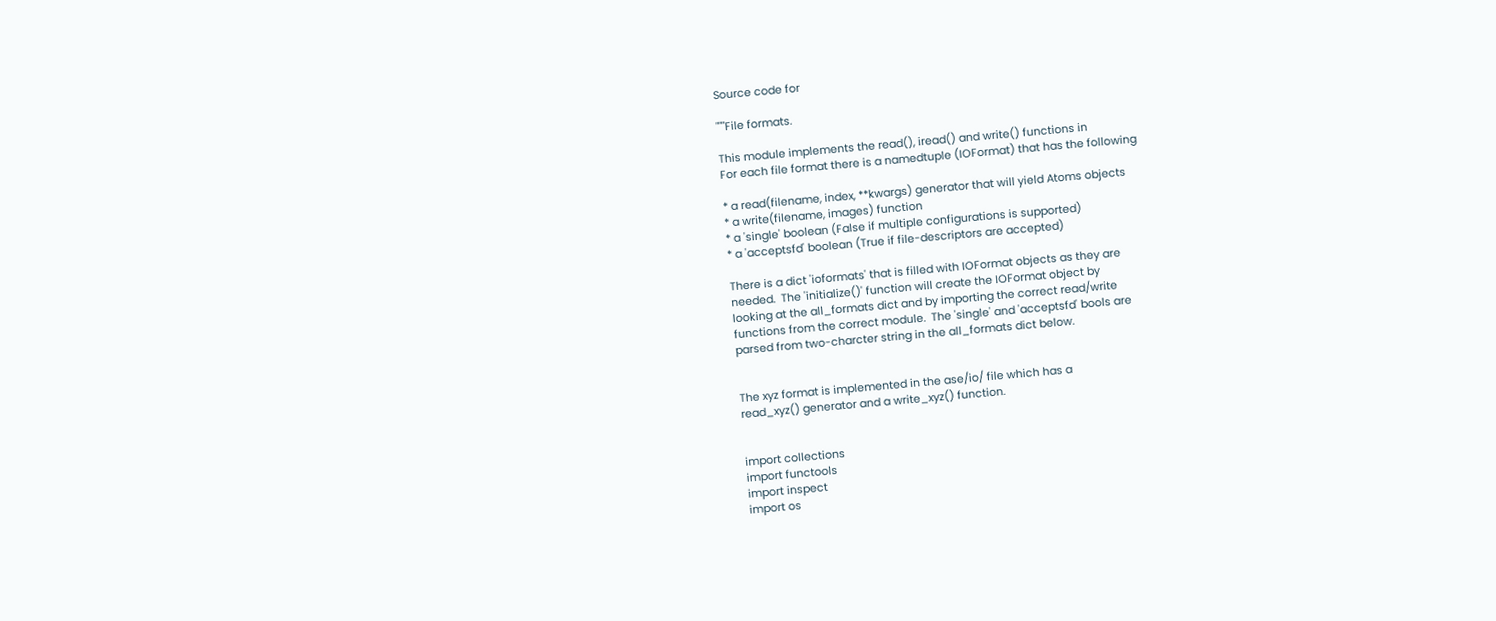Source code for

"""File formats.

This module implements the read(), iread() and write() functions in
For each file format there is a namedtuple (IOFormat) that has the following

* a read(filename, index, **kwargs) generator that will yield Atoms objects
* a write(filename, images) function
* a 'single' boolean (False if multiple configurations is supported)
* a 'acceptsfd' boolean (True if file-descriptors are accepted)

There is a dict 'ioformats' that is filled with IOFormat objects as they are
needed.  The 'initialize()' function will create the IOFormat object by
looking at the all_formats dict and by importing the correct read/write
functions from the correct module.  The 'single' and 'acceptsfd' bools are
parsed from two-charcter string in the all_formats dict below.


The xyz format is implemented in the ase/io/ file which has a
read_xyz() generator and a write_xyz() function.


import collections
import functools
import inspect
import os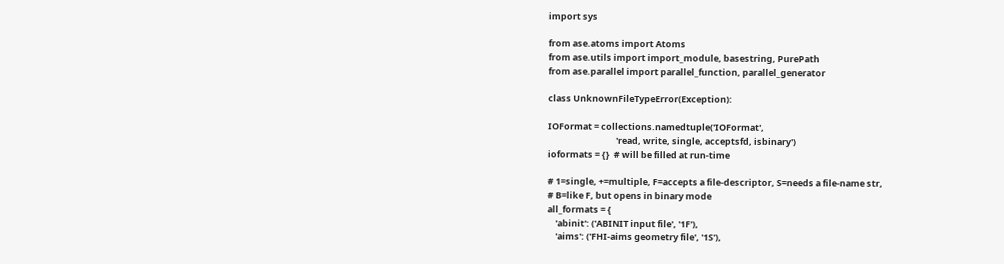import sys

from ase.atoms import Atoms
from ase.utils import import_module, basestring, PurePath
from ase.parallel import parallel_function, parallel_generator

class UnknownFileTypeError(Exception):

IOFormat = collections.namedtuple('IOFormat',
                                  'read, write, single, acceptsfd, isbinary')
ioformats = {}  # will be filled at run-time

# 1=single, +=multiple, F=accepts a file-descriptor, S=needs a file-name str,
# B=like F, but opens in binary mode
all_formats = {
    'abinit': ('ABINIT input file', '1F'),
    'aims': ('FHI-aims geometry file', '1S'),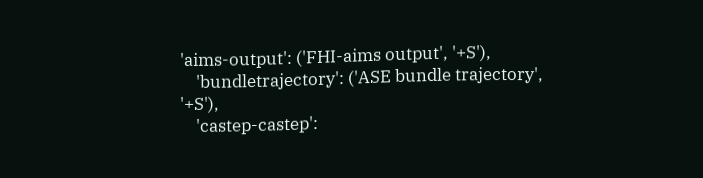'aims-output': ('FHI-aims output', '+S'),
    'bundletrajectory': ('ASE bundle trajectory', '+S'),
    'castep-castep':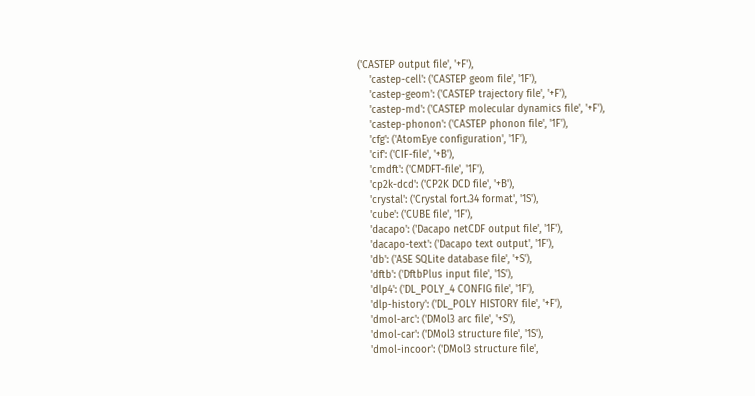('CASTEP output file', '+F'),
    'castep-cell': ('CASTEP geom file', '1F'),
    'castep-geom': ('CASTEP trajectory file', '+F'),
    'castep-md': ('CASTEP molecular dynamics file', '+F'),
    'castep-phonon': ('CASTEP phonon file', '1F'),
    'cfg': ('AtomEye configuration', '1F'),
    'cif': ('CIF-file', '+B'),
    'cmdft': ('CMDFT-file', '1F'),
    'cp2k-dcd': ('CP2K DCD file', '+B'),
    'crystal': ('Crystal fort.34 format', '1S'),
    'cube': ('CUBE file', '1F'),
    'dacapo': ('Dacapo netCDF output file', '1F'),
    'dacapo-text': ('Dacapo text output', '1F'),
    'db': ('ASE SQLite database file', '+S'),
    'dftb': ('DftbPlus input file', '1S'),
    'dlp4': ('DL_POLY_4 CONFIG file', '1F'),
    'dlp-history': ('DL_POLY HISTORY file', '+F'),
    'dmol-arc': ('DMol3 arc file', '+S'),
    'dmol-car': ('DMol3 structure file', '1S'),
    'dmol-incoor': ('DMol3 structure file',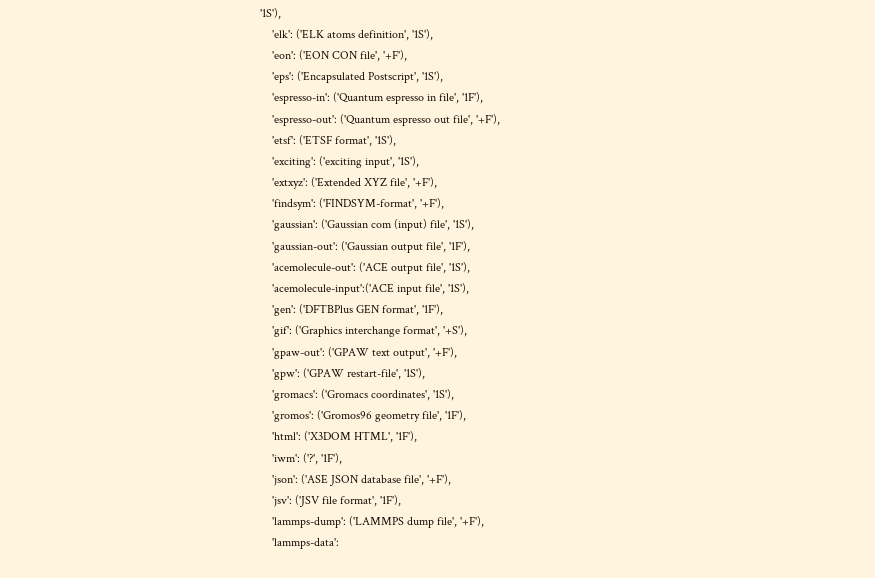'1S'),
    'elk': ('ELK atoms definition', '1S'),
    'eon': ('EON CON file', '+F'),
    'eps': ('Encapsulated Postscript', '1S'),
    'espresso-in': ('Quantum espresso in file', '1F'),
    'espresso-out': ('Quantum espresso out file', '+F'),
    'etsf': ('ETSF format', '1S'),
    'exciting': ('exciting input', '1S'),
    'extxyz': ('Extended XYZ file', '+F'),
    'findsym': ('FINDSYM-format', '+F'),
    'gaussian': ('Gaussian com (input) file', '1S'),
    'gaussian-out': ('Gaussian output file', '1F'),
    'acemolecule-out': ('ACE output file', '1S'),
    'acemolecule-input':('ACE input file', '1S'),
    'gen': ('DFTBPlus GEN format', '1F'),
    'gif': ('Graphics interchange format', '+S'),
    'gpaw-out': ('GPAW text output', '+F'),
    'gpw': ('GPAW restart-file', '1S'),
    'gromacs': ('Gromacs coordinates', '1S'),
    'gromos': ('Gromos96 geometry file', '1F'),
    'html': ('X3DOM HTML', '1F'),
    'iwm': ('?', '1F'),
    'json': ('ASE JSON database file', '+F'),
    'jsv': ('JSV file format', '1F'),
    'lammps-dump': ('LAMMPS dump file', '+F'),
    'lammps-data':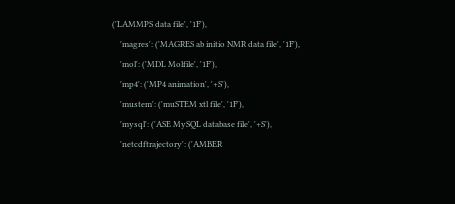('LAMMPS data file', '1F'),
    'magres': ('MAGRES ab initio NMR data file', '1F'),
    'mol': ('MDL Molfile', '1F'),
    'mp4': ('MP4 animation', '+S'),
    'mustem': ('muSTEM xtl file', '1F'),
    'mysql': ('ASE MySQL database file', '+S'),
    'netcdftrajectory': ('AMBER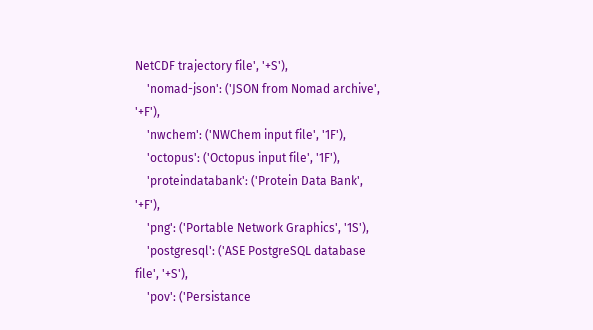NetCDF trajectory file', '+S'),
    'nomad-json': ('JSON from Nomad archive', '+F'),
    'nwchem': ('NWChem input file', '1F'),
    'octopus': ('Octopus input file', '1F'),
    'proteindatabank': ('Protein Data Bank', '+F'),
    'png': ('Portable Network Graphics', '1S'),
    'postgresql': ('ASE PostgreSQL database file', '+S'),
    'pov': ('Persistance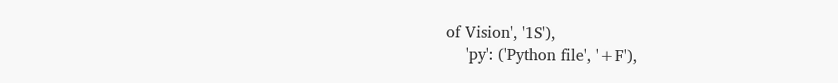of Vision', '1S'),
    'py': ('Python file', '+F'),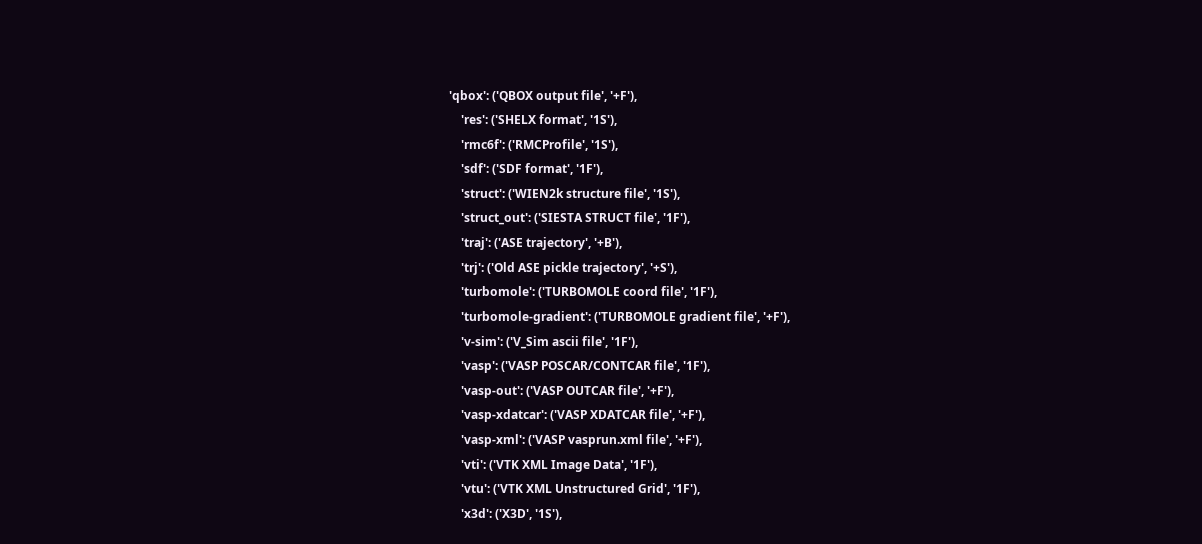'qbox': ('QBOX output file', '+F'),
    'res': ('SHELX format', '1S'),
    'rmc6f': ('RMCProfile', '1S'),
    'sdf': ('SDF format', '1F'),
    'struct': ('WIEN2k structure file', '1S'),
    'struct_out': ('SIESTA STRUCT file', '1F'),
    'traj': ('ASE trajectory', '+B'),
    'trj': ('Old ASE pickle trajectory', '+S'),
    'turbomole': ('TURBOMOLE coord file', '1F'),
    'turbomole-gradient': ('TURBOMOLE gradient file', '+F'),
    'v-sim': ('V_Sim ascii file', '1F'),
    'vasp': ('VASP POSCAR/CONTCAR file', '1F'),
    'vasp-out': ('VASP OUTCAR file', '+F'),
    'vasp-xdatcar': ('VASP XDATCAR file', '+F'),
    'vasp-xml': ('VASP vasprun.xml file', '+F'),
    'vti': ('VTK XML Image Data', '1F'),
    'vtu': ('VTK XML Unstructured Grid', '1F'),
    'x3d': ('X3D', '1S'),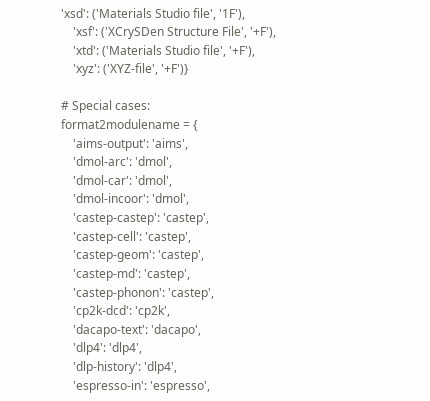'xsd': ('Materials Studio file', '1F'),
    'xsf': ('XCrySDen Structure File', '+F'),
    'xtd': ('Materials Studio file', '+F'),
    'xyz': ('XYZ-file', '+F')}

# Special cases:
format2modulename = {
    'aims-output': 'aims',
    'dmol-arc': 'dmol',
    'dmol-car': 'dmol',
    'dmol-incoor': 'dmol',
    'castep-castep': 'castep',
    'castep-cell': 'castep',
    'castep-geom': 'castep',
    'castep-md': 'castep',
    'castep-phonon': 'castep',
    'cp2k-dcd': 'cp2k',
    'dacapo-text': 'dacapo',
    'dlp4': 'dlp4',
    'dlp-history': 'dlp4',
    'espresso-in': 'espresso',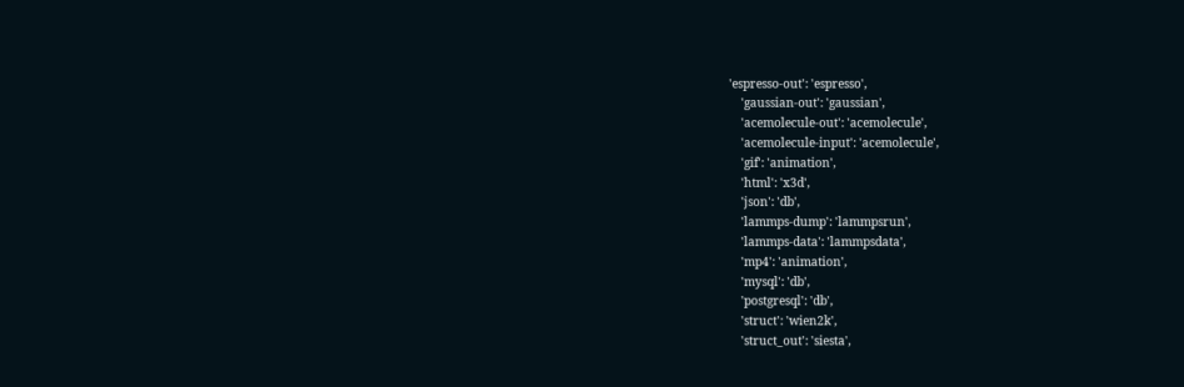'espresso-out': 'espresso',
    'gaussian-out': 'gaussian',
    'acemolecule-out': 'acemolecule',
    'acemolecule-input': 'acemolecule',
    'gif': 'animation',
    'html': 'x3d',
    'json': 'db',
    'lammps-dump': 'lammpsrun',
    'lammps-data': 'lammpsdata',
    'mp4': 'animation',
    'mysql': 'db',
    'postgresql': 'db',
    'struct': 'wien2k',
    'struct_out': 'siesta',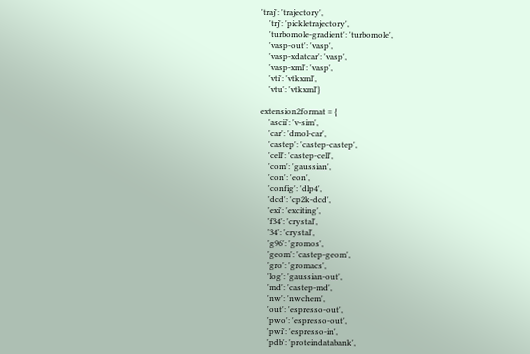'traj': 'trajectory',
    'trj': 'pickletrajectory',
    'turbomole-gradient': 'turbomole',
    'vasp-out': 'vasp',
    'vasp-xdatcar': 'vasp',
    'vasp-xml': 'vasp',
    'vti': 'vtkxml',
    'vtu': 'vtkxml'}

extension2format = {
    'ascii': 'v-sim',
    'car': 'dmol-car',
    'castep': 'castep-castep',
    'cell': 'castep-cell',
    'com': 'gaussian',
    'con': 'eon',
    'config': 'dlp4',
    'dcd': 'cp2k-dcd',
    'exi': 'exciting',
    'f34': 'crystal',
    '34': 'crystal',
    'g96': 'gromos',
    'geom': 'castep-geom',
    'gro': 'gromacs',
    'log': 'gaussian-out',
    'md': 'castep-md',
    'nw': 'nwchem',
    'out': 'espresso-out',
    'pwo': 'espresso-out',
    'pwi': 'espresso-in',
    'pdb': 'proteindatabank',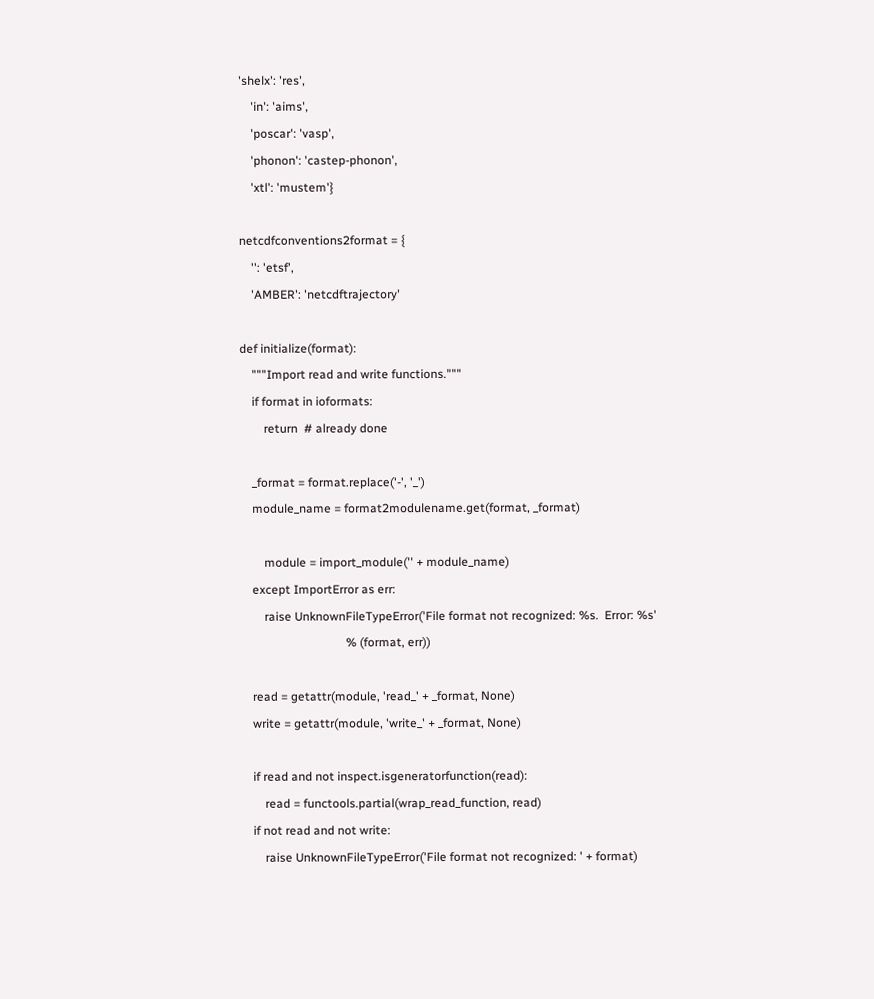'shelx': 'res',
    'in': 'aims',
    'poscar': 'vasp',
    'phonon': 'castep-phonon',
    'xtl': 'mustem'}

netcdfconventions2format = {
    '': 'etsf',
    'AMBER': 'netcdftrajectory'

def initialize(format):
    """Import read and write functions."""
    if format in ioformats:
        return  # already done

    _format = format.replace('-', '_')
    module_name = format2modulename.get(format, _format)

        module = import_module('' + module_name)
    except ImportError as err:
        raise UnknownFileTypeError('File format not recognized: %s.  Error: %s'
                                   % (format, err))

    read = getattr(module, 'read_' + _format, None)
    write = getattr(module, 'write_' + _format, None)

    if read and not inspect.isgeneratorfunction(read):
        read = functools.partial(wrap_read_function, read)
    if not read and not write:
        raise UnknownFileTypeError('File format not recognized: ' + format)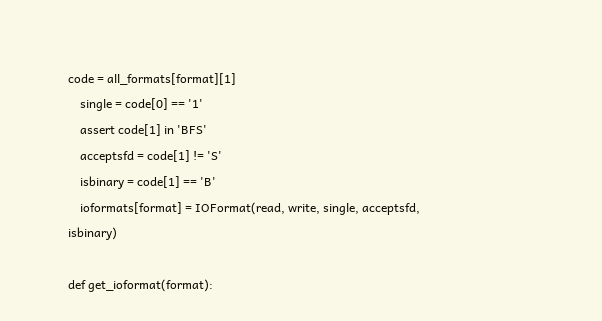code = all_formats[format][1]
    single = code[0] == '1'
    assert code[1] in 'BFS'
    acceptsfd = code[1] != 'S'
    isbinary = code[1] == 'B'
    ioformats[format] = IOFormat(read, write, single, acceptsfd, isbinary)

def get_ioformat(format):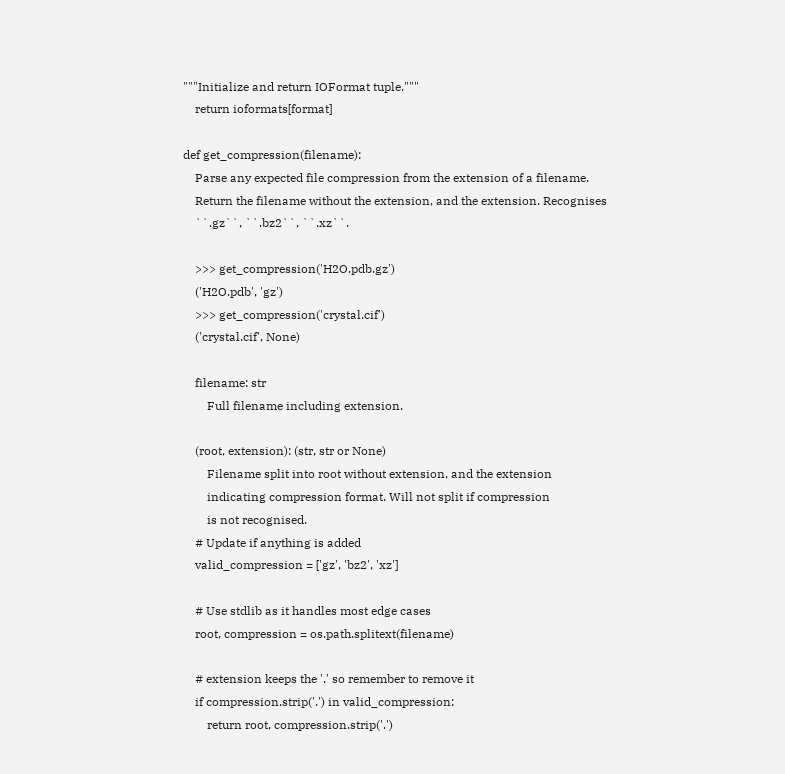"""Initialize and return IOFormat tuple."""
    return ioformats[format]

def get_compression(filename):
    Parse any expected file compression from the extension of a filename.
    Return the filename without the extension, and the extension. Recognises
    ``.gz``, ``.bz2``, ``.xz``.

    >>> get_compression('H2O.pdb.gz')
    ('H2O.pdb', 'gz')
    >>> get_compression('crystal.cif')
    ('crystal.cif', None)

    filename: str
        Full filename including extension.

    (root, extension): (str, str or None)
        Filename split into root without extension, and the extension
        indicating compression format. Will not split if compression
        is not recognised.
    # Update if anything is added
    valid_compression = ['gz', 'bz2', 'xz']

    # Use stdlib as it handles most edge cases
    root, compression = os.path.splitext(filename)

    # extension keeps the '.' so remember to remove it
    if compression.strip('.') in valid_compression:
        return root, compression.strip('.')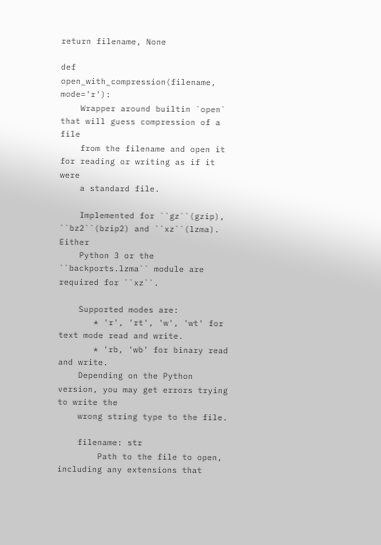return filename, None

def open_with_compression(filename, mode='r'):
    Wrapper around builtin `open` that will guess compression of a file
    from the filename and open it for reading or writing as if it were
    a standard file.

    Implemented for ``gz``(gzip), ``bz2``(bzip2) and ``xz``(lzma). Either
    Python 3 or the ``backports.lzma`` module are required for ``xz``.

    Supported modes are:
       * 'r', 'rt', 'w', 'wt' for text mode read and write.
       * 'rb, 'wb' for binary read and write.
    Depending on the Python version, you may get errors trying to write the
    wrong string type to the file.

    filename: str
        Path to the file to open, including any extensions that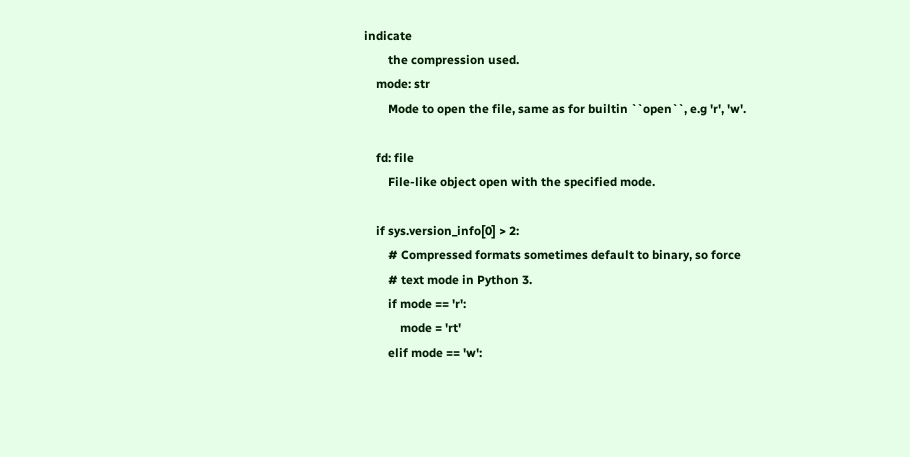indicate
        the compression used.
    mode: str
        Mode to open the file, same as for builtin ``open``, e.g 'r', 'w'.

    fd: file
        File-like object open with the specified mode.

    if sys.version_info[0] > 2:
        # Compressed formats sometimes default to binary, so force
        # text mode in Python 3.
        if mode == 'r':
            mode = 'rt'
        elif mode == 'w':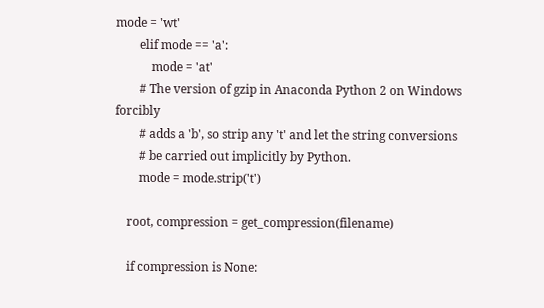mode = 'wt'
        elif mode == 'a':
            mode = 'at'
        # The version of gzip in Anaconda Python 2 on Windows forcibly
        # adds a 'b', so strip any 't' and let the string conversions
        # be carried out implicitly by Python.
        mode = mode.strip('t')

    root, compression = get_compression(filename)

    if compression is None: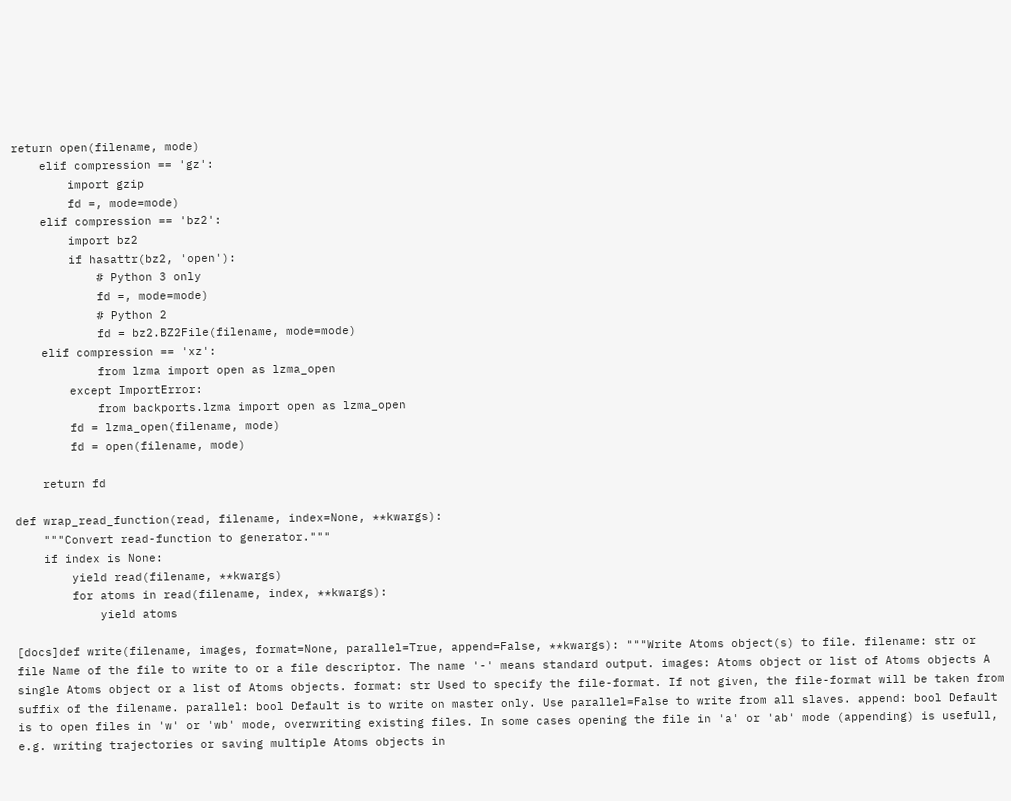return open(filename, mode)
    elif compression == 'gz':
        import gzip
        fd =, mode=mode)
    elif compression == 'bz2':
        import bz2
        if hasattr(bz2, 'open'):
            # Python 3 only
            fd =, mode=mode)
            # Python 2
            fd = bz2.BZ2File(filename, mode=mode)
    elif compression == 'xz':
            from lzma import open as lzma_open
        except ImportError:
            from backports.lzma import open as lzma_open
        fd = lzma_open(filename, mode)
        fd = open(filename, mode)

    return fd

def wrap_read_function(read, filename, index=None, **kwargs):
    """Convert read-function to generator."""
    if index is None:
        yield read(filename, **kwargs)
        for atoms in read(filename, index, **kwargs):
            yield atoms

[docs]def write(filename, images, format=None, parallel=True, append=False, **kwargs): """Write Atoms object(s) to file. filename: str or file Name of the file to write to or a file descriptor. The name '-' means standard output. images: Atoms object or list of Atoms objects A single Atoms object or a list of Atoms objects. format: str Used to specify the file-format. If not given, the file-format will be taken from suffix of the filename. parallel: bool Default is to write on master only. Use parallel=False to write from all slaves. append: bool Default is to open files in 'w' or 'wb' mode, overwriting existing files. In some cases opening the file in 'a' or 'ab' mode (appending) is usefull, e.g. writing trajectories or saving multiple Atoms objects in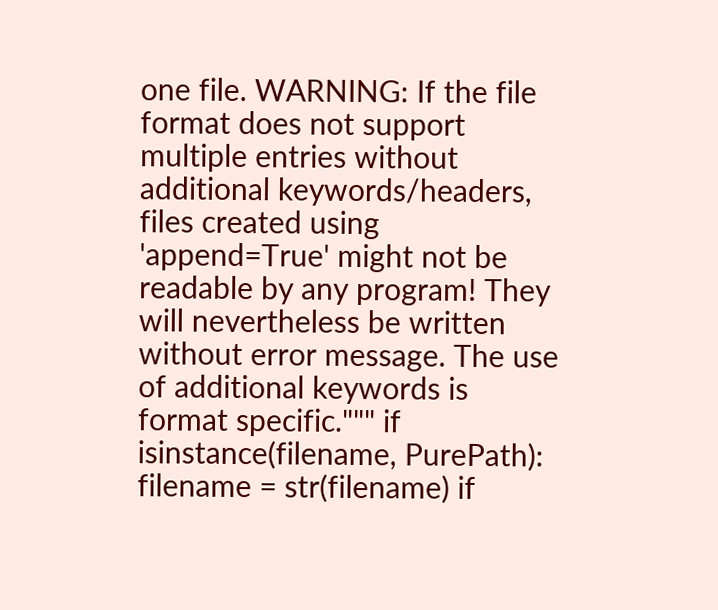one file. WARNING: If the file format does not support multiple entries without additional keywords/headers, files created using 'append=True' might not be readable by any program! They will nevertheless be written without error message. The use of additional keywords is format specific.""" if isinstance(filename, PurePath): filename = str(filename) if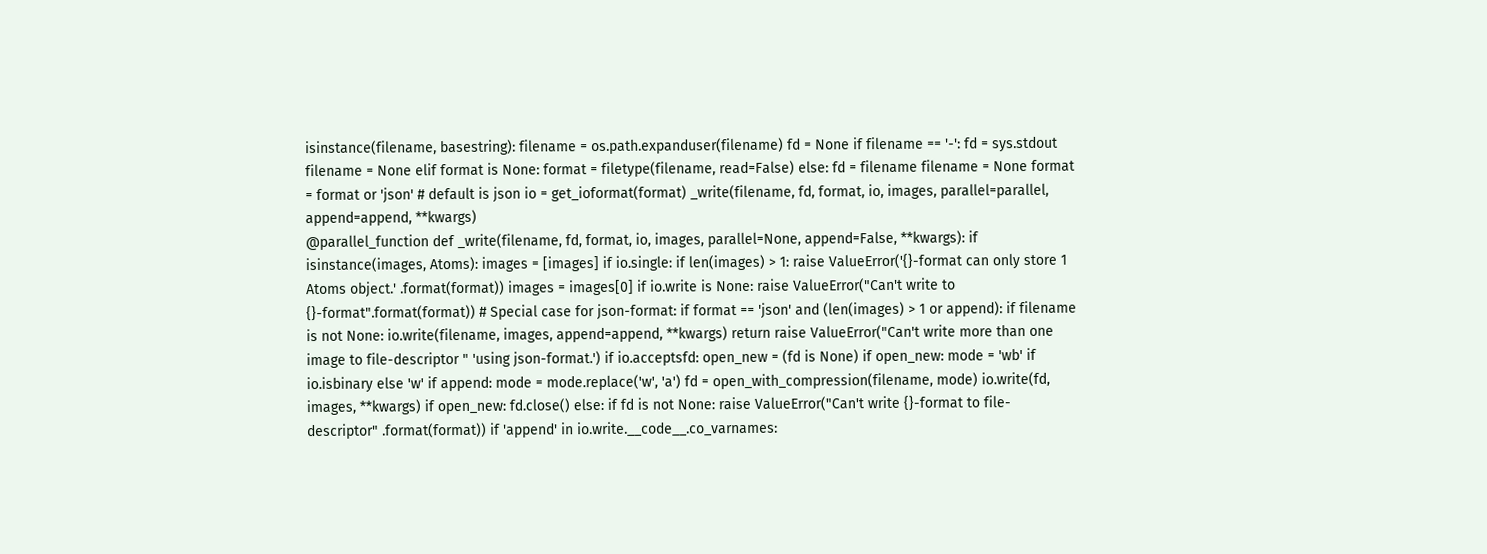isinstance(filename, basestring): filename = os.path.expanduser(filename) fd = None if filename == '-': fd = sys.stdout filename = None elif format is None: format = filetype(filename, read=False) else: fd = filename filename = None format = format or 'json' # default is json io = get_ioformat(format) _write(filename, fd, format, io, images, parallel=parallel, append=append, **kwargs)
@parallel_function def _write(filename, fd, format, io, images, parallel=None, append=False, **kwargs): if isinstance(images, Atoms): images = [images] if io.single: if len(images) > 1: raise ValueError('{}-format can only store 1 Atoms object.' .format(format)) images = images[0] if io.write is None: raise ValueError("Can't write to {}-format".format(format)) # Special case for json-format: if format == 'json' and (len(images) > 1 or append): if filename is not None: io.write(filename, images, append=append, **kwargs) return raise ValueError("Can't write more than one image to file-descriptor " 'using json-format.') if io.acceptsfd: open_new = (fd is None) if open_new: mode = 'wb' if io.isbinary else 'w' if append: mode = mode.replace('w', 'a') fd = open_with_compression(filename, mode) io.write(fd, images, **kwargs) if open_new: fd.close() else: if fd is not None: raise ValueError("Can't write {}-format to file-descriptor" .format(format)) if 'append' in io.write.__code__.co_varnames: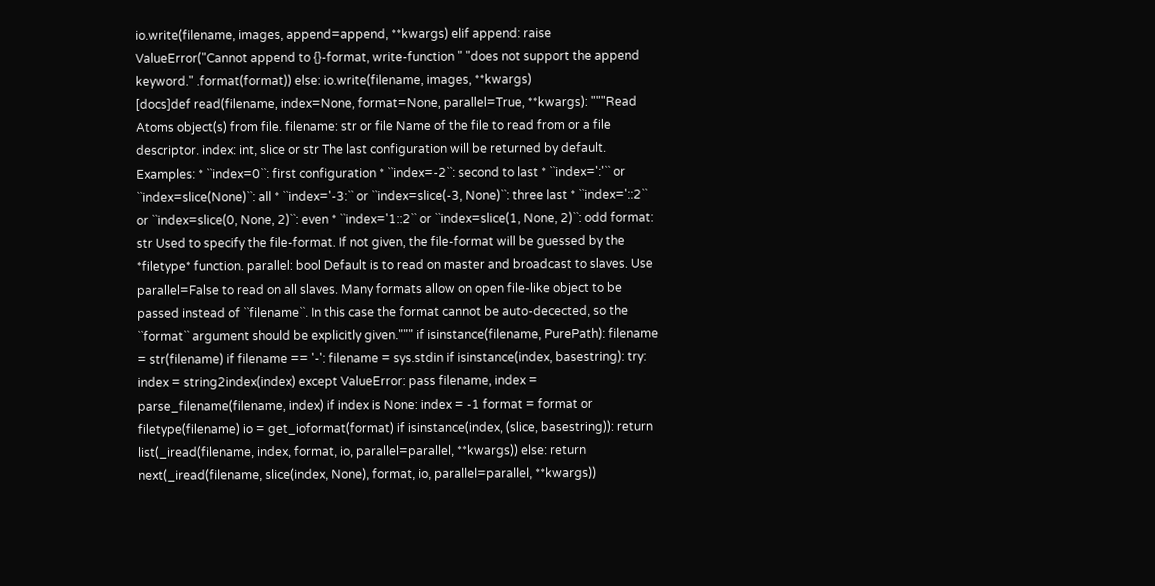io.write(filename, images, append=append, **kwargs) elif append: raise ValueError("Cannot append to {}-format, write-function " "does not support the append keyword." .format(format)) else: io.write(filename, images, **kwargs)
[docs]def read(filename, index=None, format=None, parallel=True, **kwargs): """Read Atoms object(s) from file. filename: str or file Name of the file to read from or a file descriptor. index: int, slice or str The last configuration will be returned by default. Examples: * ``index=0``: first configuration * ``index=-2``: second to last * ``index=':'`` or ``index=slice(None)``: all * ``index='-3:`` or ``index=slice(-3, None)``: three last * ``index='::2`` or ``index=slice(0, None, 2)``: even * ``index='1::2`` or ``index=slice(1, None, 2)``: odd format: str Used to specify the file-format. If not given, the file-format will be guessed by the *filetype* function. parallel: bool Default is to read on master and broadcast to slaves. Use parallel=False to read on all slaves. Many formats allow on open file-like object to be passed instead of ``filename``. In this case the format cannot be auto-decected, so the ``format`` argument should be explicitly given.""" if isinstance(filename, PurePath): filename = str(filename) if filename == '-': filename = sys.stdin if isinstance(index, basestring): try: index = string2index(index) except ValueError: pass filename, index = parse_filename(filename, index) if index is None: index = -1 format = format or filetype(filename) io = get_ioformat(format) if isinstance(index, (slice, basestring)): return list(_iread(filename, index, format, io, parallel=parallel, **kwargs)) else: return next(_iread(filename, slice(index, None), format, io, parallel=parallel, **kwargs))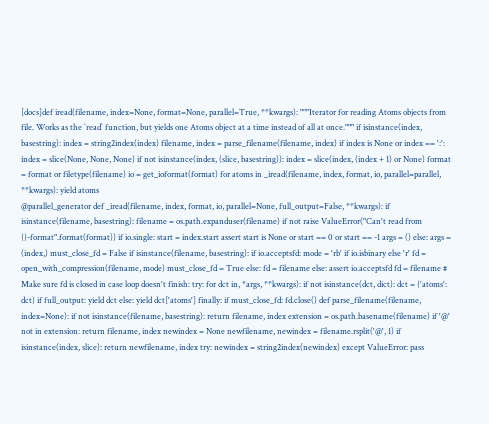[docs]def iread(filename, index=None, format=None, parallel=True, **kwargs): """Iterator for reading Atoms objects from file. Works as the `read` function, but yields one Atoms object at a time instead of all at once.""" if isinstance(index, basestring): index = string2index(index) filename, index = parse_filename(filename, index) if index is None or index == ':': index = slice(None, None, None) if not isinstance(index, (slice, basestring)): index = slice(index, (index + 1) or None) format = format or filetype(filename) io = get_ioformat(format) for atoms in _iread(filename, index, format, io, parallel=parallel, **kwargs): yield atoms
@parallel_generator def _iread(filename, index, format, io, parallel=None, full_output=False, **kwargs): if isinstance(filename, basestring): filename = os.path.expanduser(filename) if not raise ValueError("Can't read from {}-format".format(format)) if io.single: start = index.start assert start is None or start == 0 or start == -1 args = () else: args = (index,) must_close_fd = False if isinstance(filename, basestring): if io.acceptsfd: mode = 'rb' if io.isbinary else 'r' fd = open_with_compression(filename, mode) must_close_fd = True else: fd = filename else: assert io.acceptsfd fd = filename # Make sure fd is closed in case loop doesn't finish: try: for dct in, *args, **kwargs): if not isinstance(dct, dict): dct = {'atoms': dct} if full_output: yield dct else: yield dct['atoms'] finally: if must_close_fd: fd.close() def parse_filename(filename, index=None): if not isinstance(filename, basestring): return filename, index extension = os.path.basename(filename) if '@' not in extension: return filename, index newindex = None newfilename, newindex = filename.rsplit('@', 1) if isinstance(index, slice): return newfilename, index try: newindex = string2index(newindex) except ValueError: pass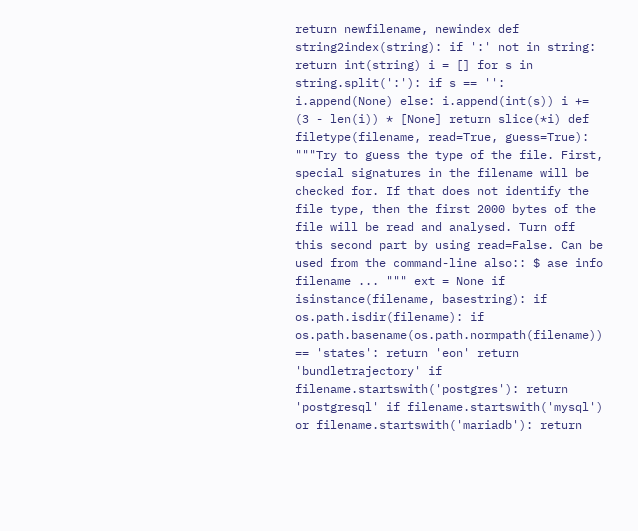return newfilename, newindex def string2index(string): if ':' not in string: return int(string) i = [] for s in string.split(':'): if s == '': i.append(None) else: i.append(int(s)) i += (3 - len(i)) * [None] return slice(*i) def filetype(filename, read=True, guess=True): """Try to guess the type of the file. First, special signatures in the filename will be checked for. If that does not identify the file type, then the first 2000 bytes of the file will be read and analysed. Turn off this second part by using read=False. Can be used from the command-line also:: $ ase info filename ... """ ext = None if isinstance(filename, basestring): if os.path.isdir(filename): if os.path.basename(os.path.normpath(filename)) == 'states': return 'eon' return 'bundletrajectory' if filename.startswith('postgres'): return 'postgresql' if filename.startswith('mysql') or filename.startswith('mariadb'): return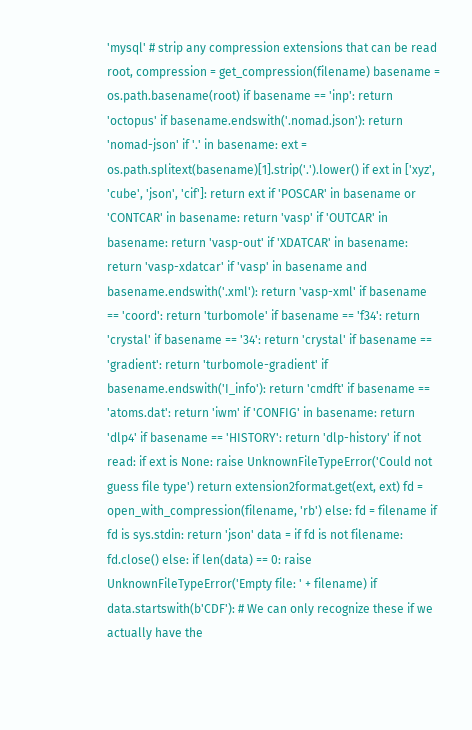'mysql' # strip any compression extensions that can be read root, compression = get_compression(filename) basename = os.path.basename(root) if basename == 'inp': return 'octopus' if basename.endswith('.nomad.json'): return 'nomad-json' if '.' in basename: ext = os.path.splitext(basename)[1].strip('.').lower() if ext in ['xyz', 'cube', 'json', 'cif']: return ext if 'POSCAR' in basename or 'CONTCAR' in basename: return 'vasp' if 'OUTCAR' in basename: return 'vasp-out' if 'XDATCAR' in basename: return 'vasp-xdatcar' if 'vasp' in basename and basename.endswith('.xml'): return 'vasp-xml' if basename == 'coord': return 'turbomole' if basename == 'f34': return 'crystal' if basename == '34': return 'crystal' if basename == 'gradient': return 'turbomole-gradient' if basename.endswith('I_info'): return 'cmdft' if basename == 'atoms.dat': return 'iwm' if 'CONFIG' in basename: return 'dlp4' if basename == 'HISTORY': return 'dlp-history' if not read: if ext is None: raise UnknownFileTypeError('Could not guess file type') return extension2format.get(ext, ext) fd = open_with_compression(filename, 'rb') else: fd = filename if fd is sys.stdin: return 'json' data = if fd is not filename: fd.close() else: if len(data) == 0: raise UnknownFileTypeError('Empty file: ' + filename) if data.startswith(b'CDF'): # We can only recognize these if we actually have the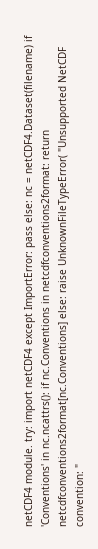netCDF4 module. try: import netCDF4 except ImportError: pass else: nc = netCDF4.Dataset(filename) if 'Conventions' in nc.ncattrs(): if nc.Conventions in netcdfconventions2format: return netcdfconventions2format[nc.Conventions] else: raise UnknownFileTypeError( "Unsupported NetCDF convention: "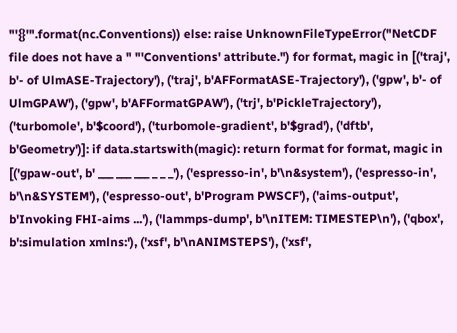"'{}'".format(nc.Conventions)) else: raise UnknownFileTypeError("NetCDF file does not have a " "'Conventions' attribute.") for format, magic in [('traj', b'- of UlmASE-Trajectory'), ('traj', b'AFFormatASE-Trajectory'), ('gpw', b'- of UlmGPAW'), ('gpw', b'AFFormatGPAW'), ('trj', b'PickleTrajectory'), ('turbomole', b'$coord'), ('turbomole-gradient', b'$grad'), ('dftb', b'Geometry')]: if data.startswith(magic): return format for format, magic in [('gpaw-out', b' ___ ___ ___ _ _ _'), ('espresso-in', b'\n&system'), ('espresso-in', b'\n&SYSTEM'), ('espresso-out', b'Program PWSCF'), ('aims-output', b'Invoking FHI-aims ...'), ('lammps-dump', b'\nITEM: TIMESTEP\n'), ('qbox', b':simulation xmlns:'), ('xsf', b'\nANIMSTEPS'), ('xsf',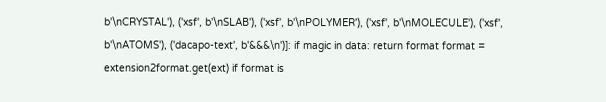b'\nCRYSTAL'), ('xsf', b'\nSLAB'), ('xsf', b'\nPOLYMER'), ('xsf', b'\nMOLECULE'), ('xsf', b'\nATOMS'), ('dacapo-text', b'&&&\n')]: if magic in data: return format format = extension2format.get(ext) if format is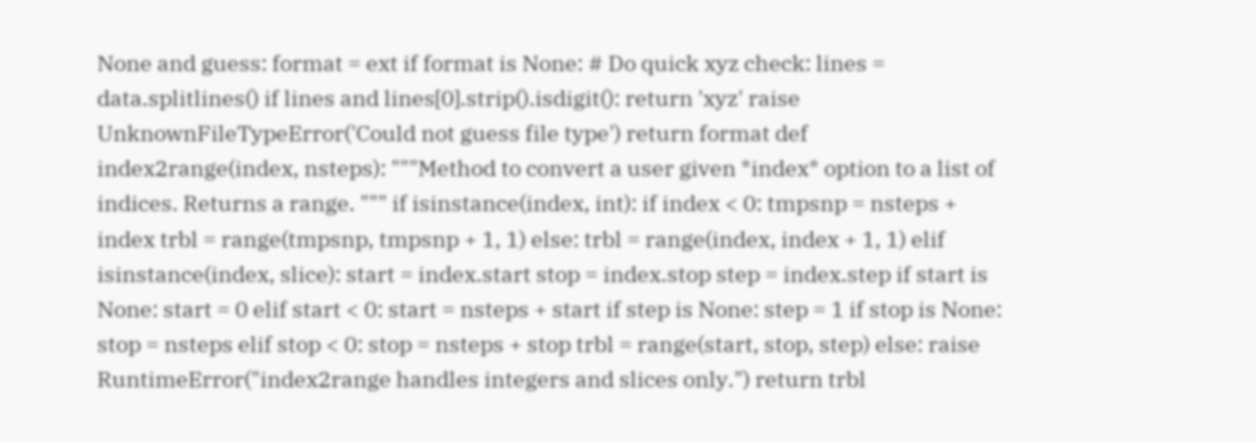None and guess: format = ext if format is None: # Do quick xyz check: lines = data.splitlines() if lines and lines[0].strip().isdigit(): return 'xyz' raise UnknownFileTypeError('Could not guess file type') return format def index2range(index, nsteps): """Method to convert a user given *index* option to a list of indices. Returns a range. """ if isinstance(index, int): if index < 0: tmpsnp = nsteps + index trbl = range(tmpsnp, tmpsnp + 1, 1) else: trbl = range(index, index + 1, 1) elif isinstance(index, slice): start = index.start stop = index.stop step = index.step if start is None: start = 0 elif start < 0: start = nsteps + start if step is None: step = 1 if stop is None: stop = nsteps elif stop < 0: stop = nsteps + stop trbl = range(start, stop, step) else: raise RuntimeError("index2range handles integers and slices only.") return trbl